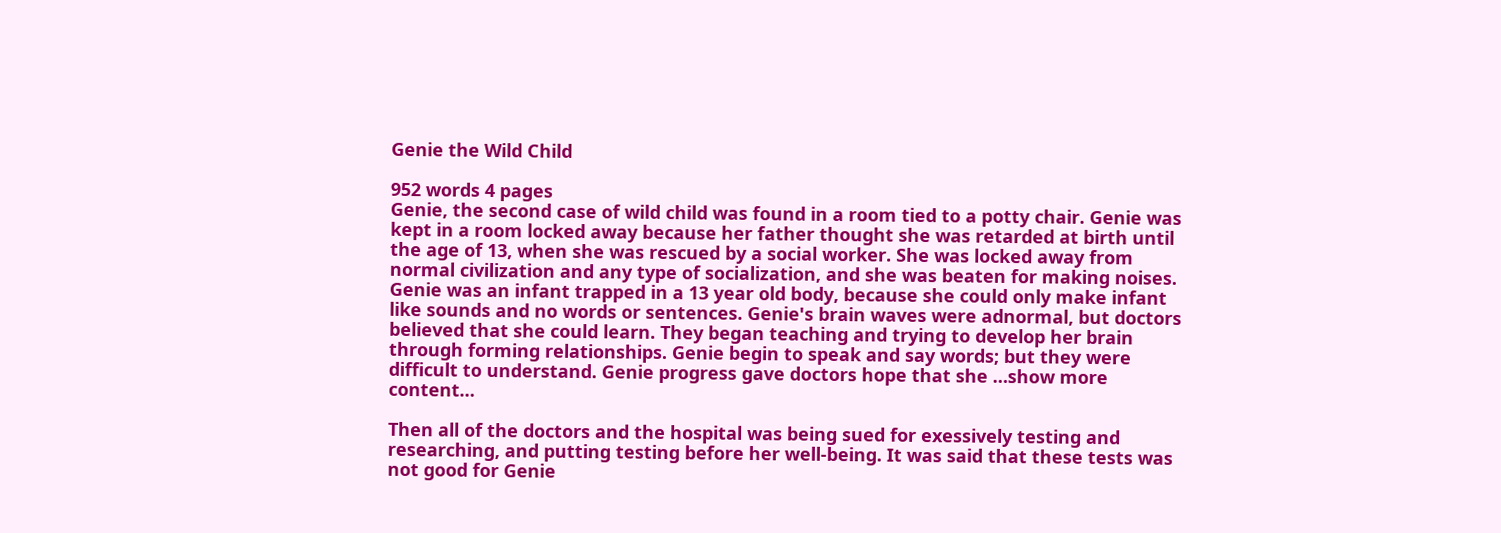Genie the Wild Child

952 words 4 pages
Genie, the second case of wild child was found in a room tied to a potty chair. Genie was kept in a room locked away because her father thought she was retarded at birth until the age of 13, when she was rescued by a social worker. She was locked away from normal civilization and any type of socialization, and she was beaten for making noises. Genie was an infant trapped in a 13 year old body, because she could only make infant like sounds and no words or sentences. Genie's brain waves were adnormal, but doctors believed that she could learn. They began teaching and trying to develop her brain through forming relationships. Genie begin to speak and say words; but they were difficult to understand. Genie progress gave doctors hope that she …show more content…

Then all of the doctors and the hospital was being sued for exessively testing and researching, and putting testing before her well-being. It was said that these tests was not good for Genie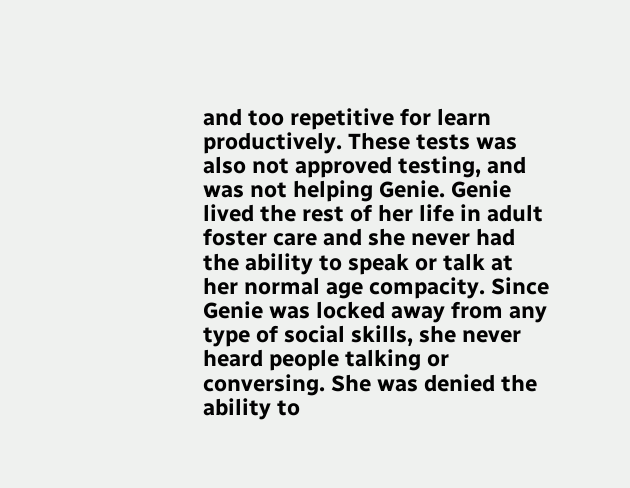and too repetitive for learn productively. These tests was also not approved testing, and was not helping Genie. Genie lived the rest of her life in adult foster care and she never had the ability to speak or talk at her normal age compacity. Since Genie was locked away from any type of social skills, she never heard people talking or conversing. She was denied the ability to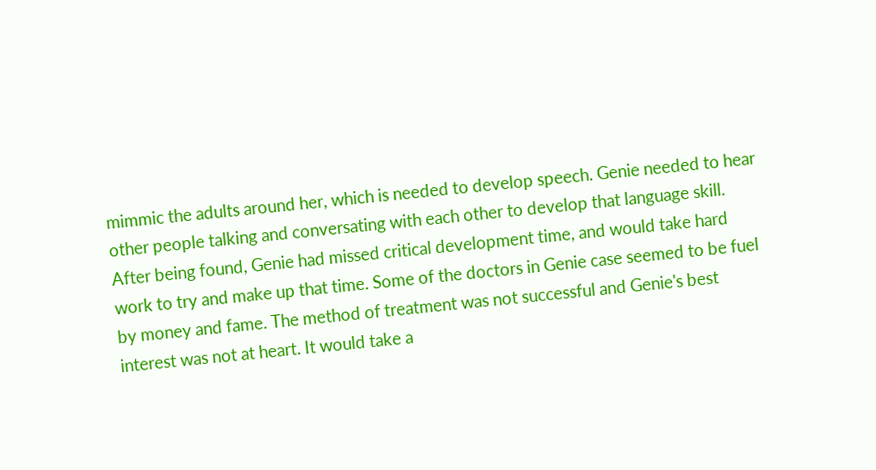mimmic the adults around her, which is needed to develop speech. Genie needed to hear other people talking and conversating with each other to develop that language skill. After being found, Genie had missed critical development time, and would take hard work to try and make up that time. Some of the doctors in Genie case seemed to be fuel by money and fame. The method of treatment was not successful and Genie's best interest was not at heart. It would take a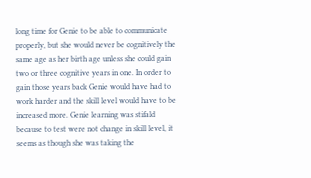long time for Genie to be able to communicate properly, but she would never be cognitively the same age as her birth age unless she could gain two or three cognitive years in one. In order to gain those years back Genie would have had to work harder and the skill level would have to be increased more. Genie learning was stifald because to test were not change in skill level, it seems as though she was taking the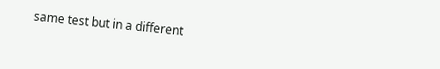same test but in a different